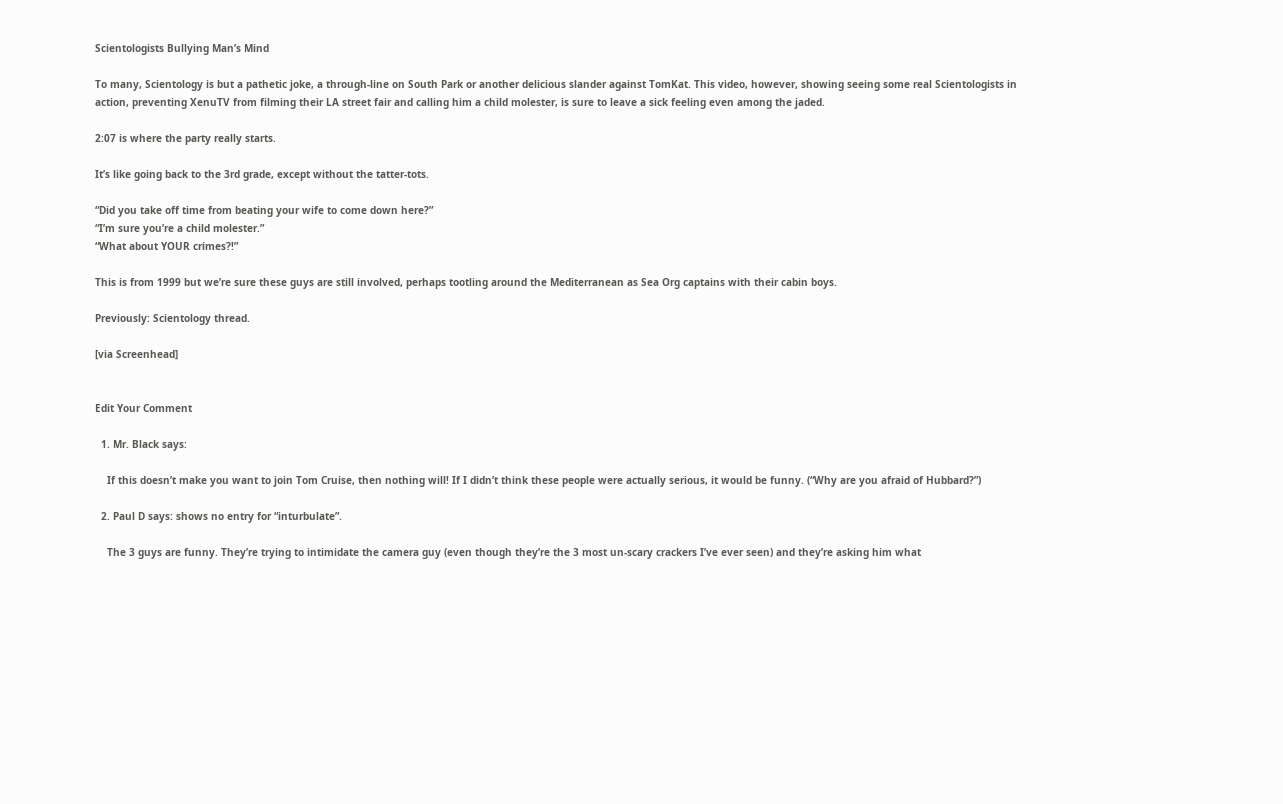Scientologists Bullying Man’s Mind

To many, Scientology is but a pathetic joke, a through-line on South Park or another delicious slander against TomKat. This video, however, showing seeing some real Scientologists in action, preventing XenuTV from filming their LA street fair and calling him a child molester, is sure to leave a sick feeling even among the jaded.

2:07 is where the party really starts.

It’s like going back to the 3rd grade, except without the tatter-tots.

“Did you take off time from beating your wife to come down here?”
“I’m sure you’re a child molester.”
“What about YOUR crimes?!”

This is from 1999 but we’re sure these guys are still involved, perhaps tootling around the Mediterranean as Sea Org captains with their cabin boys.

Previously: Scientology thread.

[via Screenhead]


Edit Your Comment

  1. Mr. Black says:

    If this doesn’t make you want to join Tom Cruise, then nothing will! If I didn’t think these people were actually serious, it would be funny. (“Why are you afraid of Hubbard?”)

  2. Paul D says: shows no entry for “inturbulate”.

    The 3 guys are funny. They’re trying to intimidate the camera guy (even though they’re the 3 most un-scary crackers I’ve ever seen) and they’re asking him what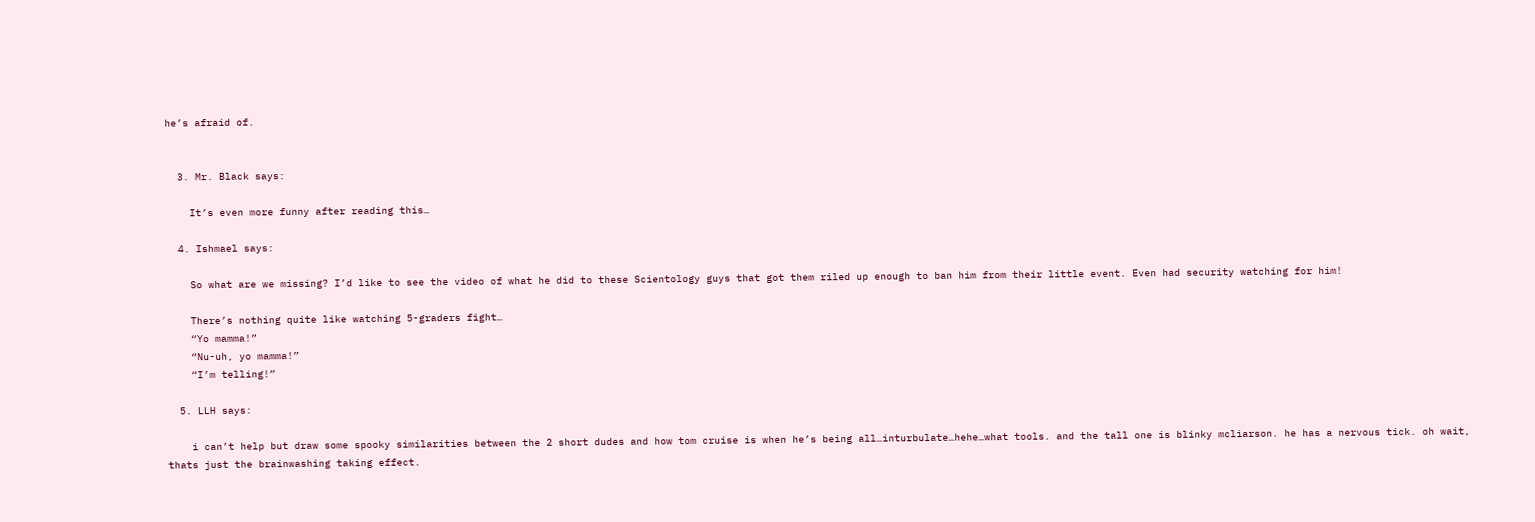he’s afraid of.


  3. Mr. Black says:

    It’s even more funny after reading this…

  4. Ishmael says:

    So what are we missing? I’d like to see the video of what he did to these Scientology guys that got them riled up enough to ban him from their little event. Even had security watching for him!

    There’s nothing quite like watching 5-graders fight…
    “Yo mamma!”
    “Nu-uh, yo mamma!”
    “I’m telling!”

  5. LLH says:

    i can’t help but draw some spooky similarities between the 2 short dudes and how tom cruise is when he’s being all…inturbulate…hehe…what tools. and the tall one is blinky mcliarson. he has a nervous tick. oh wait, thats just the brainwashing taking effect.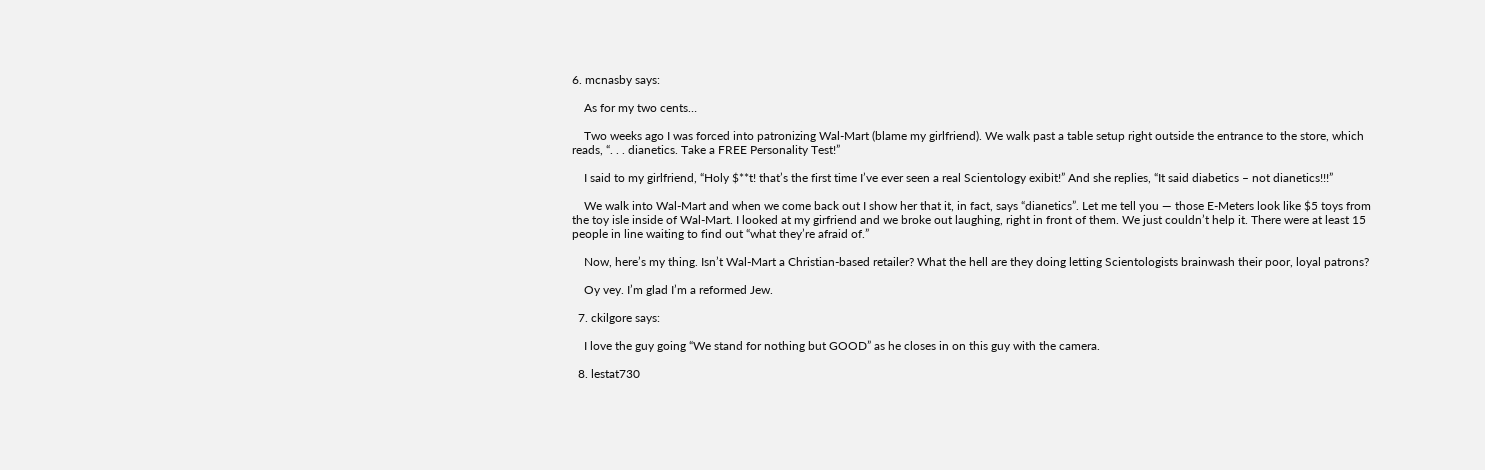6. mcnasby says:

    As for my two cents…

    Two weeks ago I was forced into patronizing Wal-Mart (blame my girlfriend). We walk past a table setup right outside the entrance to the store, which reads, “. . . dianetics. Take a FREE Personality Test!”

    I said to my girlfriend, “Holy $**t! that’s the first time I’ve ever seen a real Scientology exibit!” And she replies, “It said diabetics – not dianetics!!!”

    We walk into Wal-Mart and when we come back out I show her that it, in fact, says “dianetics”. Let me tell you — those E-Meters look like $5 toys from the toy isle inside of Wal-Mart. I looked at my girfriend and we broke out laughing, right in front of them. We just couldn’t help it. There were at least 15 people in line waiting to find out “what they’re afraid of.”

    Now, here’s my thing. Isn’t Wal-Mart a Christian-based retailer? What the hell are they doing letting Scientologists brainwash their poor, loyal patrons?

    Oy vey. I’m glad I’m a reformed Jew.

  7. ckilgore says:

    I love the guy going “We stand for nothing but GOOD” as he closes in on this guy with the camera.

  8. lestat730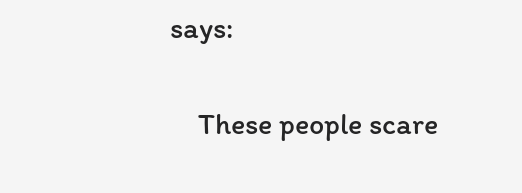says:

    These people scare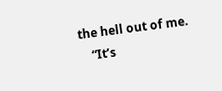the hell out of me.
    “It’s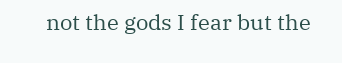not the gods I fear but the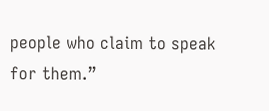people who claim to speak for them.”